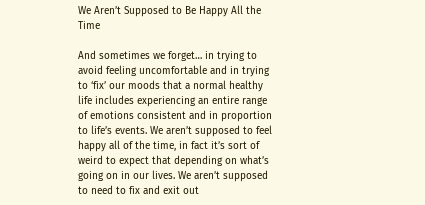We Aren’t Supposed to Be Happy All the Time

And sometimes we forget… in trying to avoid feeling uncomfortable and in trying to ‘fix’ our moods that a normal healthy life includes experiencing an entire range of emotions consistent and in proportion to life’s events. We aren’t supposed to feel happy all of the time, in fact it’s sort of weird to expect that depending on what’s going on in our lives. We aren’t supposed to need to fix and exit out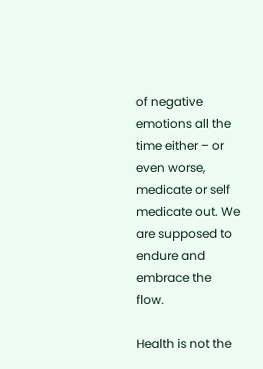of negative emotions all the time either – or even worse, medicate or self medicate out. We are supposed to endure and embrace the flow.

Health is not the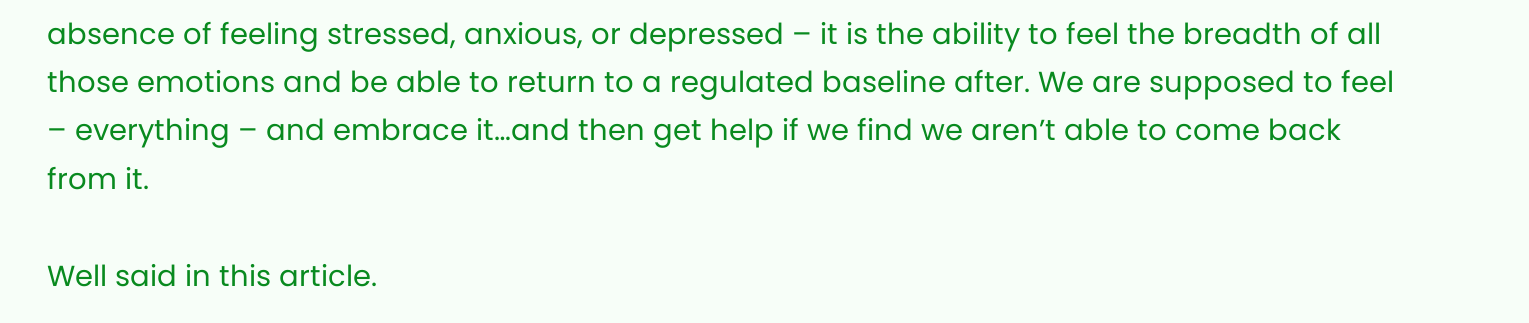absence of feeling stressed, anxious, or depressed – it is the ability to feel the breadth of all those emotions and be able to return to a regulated baseline after. We are supposed to feel – everything – and embrace it…and then get help if we find we aren’t able to come back from it.

Well said in this article.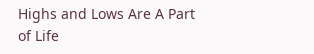Highs and Lows Are A Part of Life